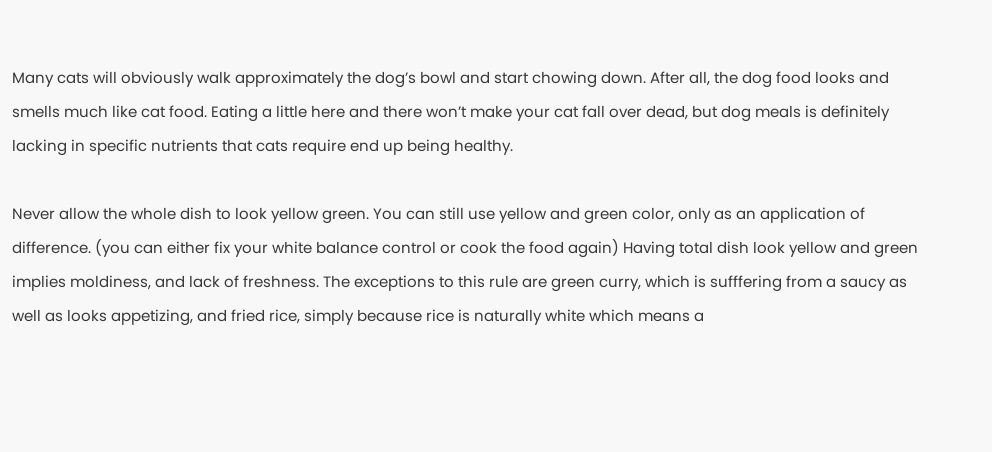Many cats will obviously walk approximately the dog’s bowl and start chowing down. After all, the dog food looks and smells much like cat food. Eating a little here and there won’t make your cat fall over dead, but dog meals is definitely lacking in specific nutrients that cats require end up being healthy.

Never allow the whole dish to look yellow green. You can still use yellow and green color, only as an application of difference. (you can either fix your white balance control or cook the food again) Having total dish look yellow and green implies moldiness, and lack of freshness. The exceptions to this rule are green curry, which is sufffering from a saucy as well as looks appetizing, and fried rice, simply because rice is naturally white which means a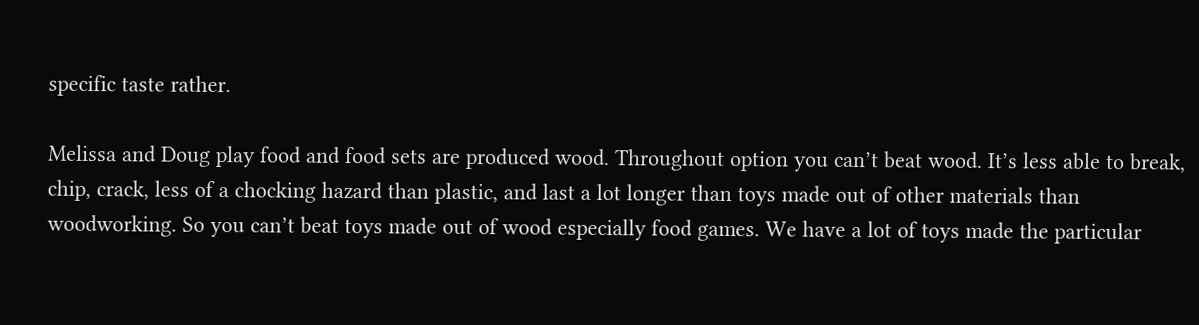specific taste rather.

Melissa and Doug play food and food sets are produced wood. Throughout option you can’t beat wood. It’s less able to break, chip, crack, less of a chocking hazard than plastic, and last a lot longer than toys made out of other materials than woodworking. So you can’t beat toys made out of wood especially food games. We have a lot of toys made the particular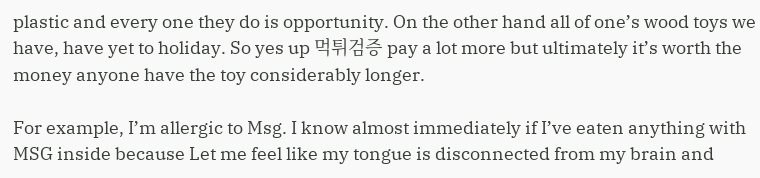plastic and every one they do is opportunity. On the other hand all of one’s wood toys we have, have yet to holiday. So yes up 먹튀검증 pay a lot more but ultimately it’s worth the money anyone have the toy considerably longer.

For example, I’m allergic to Msg. I know almost immediately if I’ve eaten anything with MSG inside because Let me feel like my tongue is disconnected from my brain and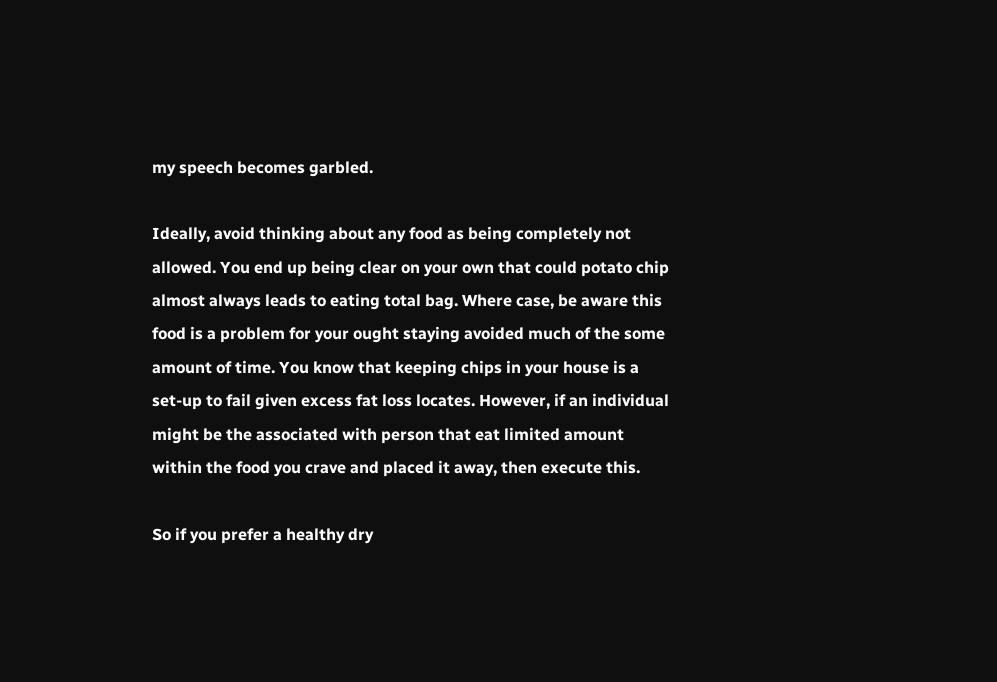my speech becomes garbled.

Ideally, avoid thinking about any food as being completely not allowed. You end up being clear on your own that could potato chip almost always leads to eating total bag. Where case, be aware this food is a problem for your ought staying avoided much of the some amount of time. You know that keeping chips in your house is a set-up to fail given excess fat loss locates. However, if an individual might be the associated with person that eat limited amount within the food you crave and placed it away, then execute this.

So if you prefer a healthy dry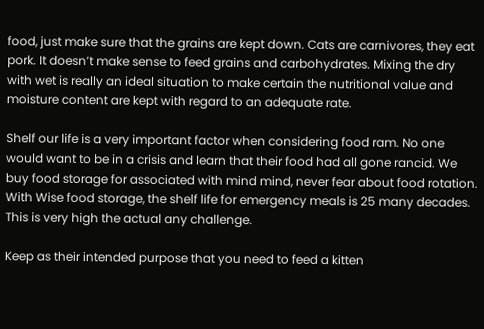food, just make sure that the grains are kept down. Cats are carnivores, they eat pork. It doesn’t make sense to feed grains and carbohydrates. Mixing the dry with wet is really an ideal situation to make certain the nutritional value and moisture content are kept with regard to an adequate rate.

Shelf our life is a very important factor when considering food ram. No one would want to be in a crisis and learn that their food had all gone rancid. We buy food storage for associated with mind mind, never fear about food rotation. With Wise food storage, the shelf life for emergency meals is 25 many decades. This is very high the actual any challenge.

Keep as their intended purpose that you need to feed a kitten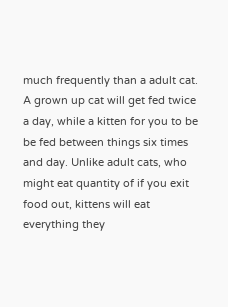much frequently than a adult cat. A grown up cat will get fed twice a day, while a kitten for you to be be fed between things six times and day. Unlike adult cats, who might eat quantity of if you exit food out, kittens will eat everything they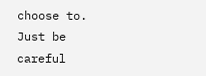choose to. Just be careful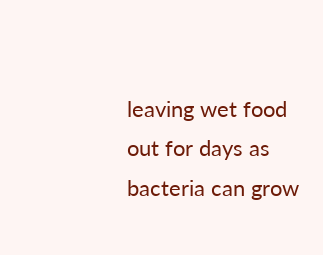leaving wet food out for days as bacteria can grow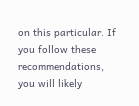on this particular. If you follow these recommendations, you will likely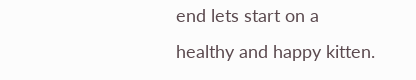end lets start on a healthy and happy kitten.